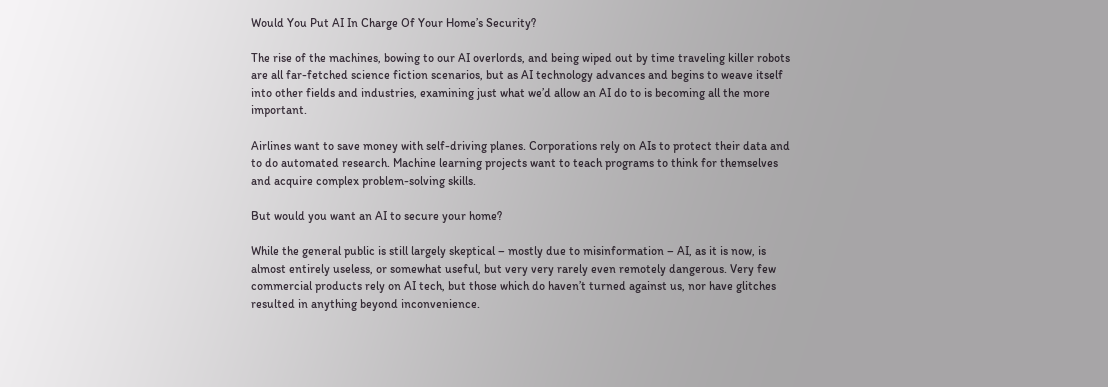Would You Put AI In Charge Of Your Home’s Security?

The rise of the machines, bowing to our AI overlords, and being wiped out by time traveling killer robots are all far-fetched science fiction scenarios, but as AI technology advances and begins to weave itself into other fields and industries, examining just what we’d allow an AI do to is becoming all the more important.

Airlines want to save money with self-driving planes. Corporations rely on AIs to protect their data and to do automated research. Machine learning projects want to teach programs to think for themselves and acquire complex problem-solving skills.

But would you want an AI to secure your home?

While the general public is still largely skeptical – mostly due to misinformation – AI, as it is now, is almost entirely useless, or somewhat useful, but very very rarely even remotely dangerous. Very few commercial products rely on AI tech, but those which do haven’t turned against us, nor have glitches resulted in anything beyond inconvenience.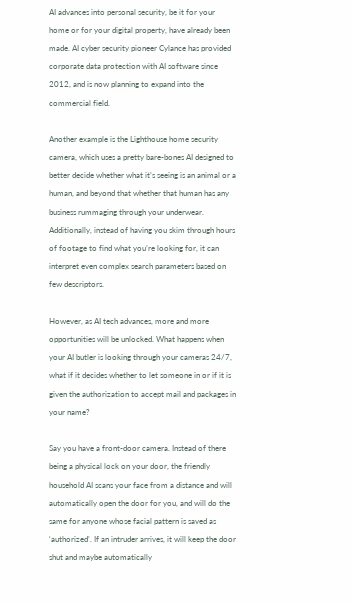AI advances into personal security, be it for your home or for your digital property, have already been made. AI cyber security pioneer Cylance has provided corporate data protection with AI software since 2012, and is now planning to expand into the commercial field.

Another example is the Lighthouse home security camera, which uses a pretty bare-bones AI designed to better decide whether what it’s seeing is an animal or a human, and beyond that whether that human has any business rummaging through your underwear. Additionally, instead of having you skim through hours of footage to find what you’re looking for, it can interpret even complex search parameters based on few descriptors.

However, as AI tech advances, more and more opportunities will be unlocked. What happens when your AI butler is looking through your cameras 24/7, what if it decides whether to let someone in or if it is given the authorization to accept mail and packages in your name?

Say you have a front-door camera. Instead of there being a physical lock on your door, the friendly household AI scans your face from a distance and will automatically open the door for you, and will do the same for anyone whose facial pattern is saved as ‘authorized’. If an intruder arrives, it will keep the door shut and maybe automatically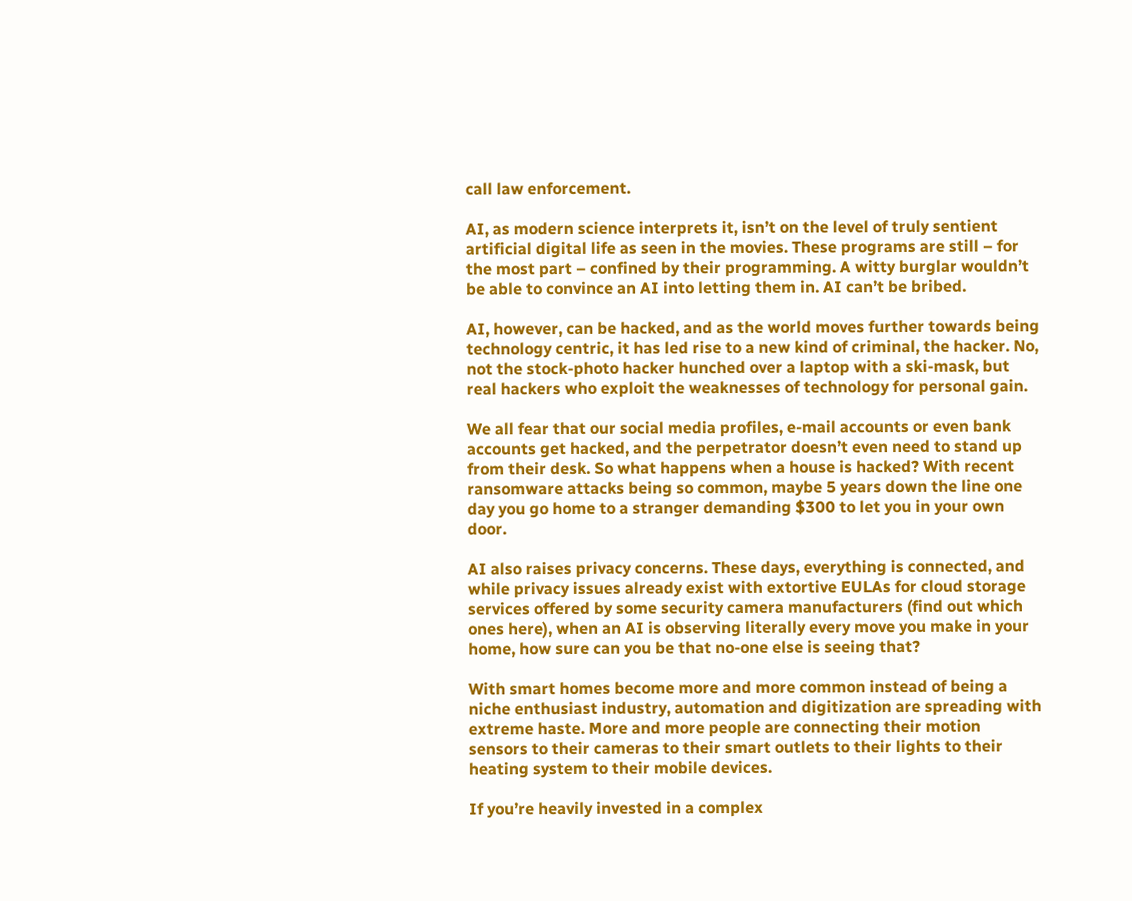call law enforcement.

AI, as modern science interprets it, isn’t on the level of truly sentient artificial digital life as seen in the movies. These programs are still – for the most part – confined by their programming. A witty burglar wouldn’t be able to convince an AI into letting them in. AI can’t be bribed.

AI, however, can be hacked, and as the world moves further towards being technology centric, it has led rise to a new kind of criminal, the hacker. No, not the stock-photo hacker hunched over a laptop with a ski-mask, but real hackers who exploit the weaknesses of technology for personal gain.

We all fear that our social media profiles, e-mail accounts or even bank accounts get hacked, and the perpetrator doesn’t even need to stand up from their desk. So what happens when a house is hacked? With recent ransomware attacks being so common, maybe 5 years down the line one day you go home to a stranger demanding $300 to let you in your own door.

AI also raises privacy concerns. These days, everything is connected, and while privacy issues already exist with extortive EULAs for cloud storage services offered by some security camera manufacturers (find out which ones here), when an AI is observing literally every move you make in your home, how sure can you be that no-one else is seeing that?

With smart homes become more and more common instead of being a niche enthusiast industry, automation and digitization are spreading with extreme haste. More and more people are connecting their motion sensors to their cameras to their smart outlets to their lights to their heating system to their mobile devices.

If you’re heavily invested in a complex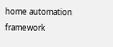home automation framework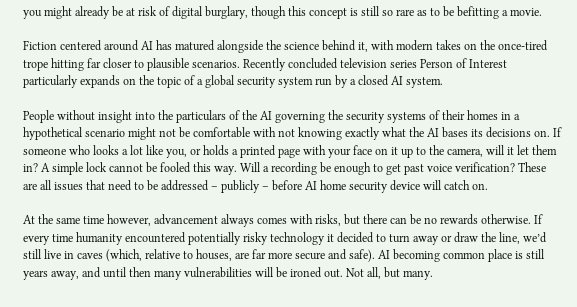you might already be at risk of digital burglary, though this concept is still so rare as to be befitting a movie.

Fiction centered around AI has matured alongside the science behind it, with modern takes on the once-tired trope hitting far closer to plausible scenarios. Recently concluded television series Person of Interest particularly expands on the topic of a global security system run by a closed AI system.

People without insight into the particulars of the AI governing the security systems of their homes in a hypothetical scenario might not be comfortable with not knowing exactly what the AI bases its decisions on. If someone who looks a lot like you, or holds a printed page with your face on it up to the camera, will it let them in? A simple lock cannot be fooled this way. Will a recording be enough to get past voice verification? These are all issues that need to be addressed – publicly – before AI home security device will catch on.

At the same time however, advancement always comes with risks, but there can be no rewards otherwise. If every time humanity encountered potentially risky technology it decided to turn away or draw the line, we’d still live in caves (which, relative to houses, are far more secure and safe). AI becoming common place is still years away, and until then many vulnerabilities will be ironed out. Not all, but many.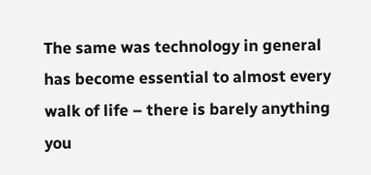The same was technology in general has become essential to almost every walk of life – there is barely anything you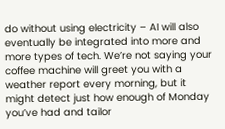do without using electricity – AI will also eventually be integrated into more and more types of tech. We’re not saying your coffee machine will greet you with a weather report every morning, but it might detect just how enough of Monday you’ve had and tailor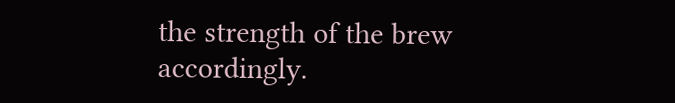the strength of the brew accordingly.